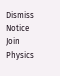Dismiss Notice
Join Physics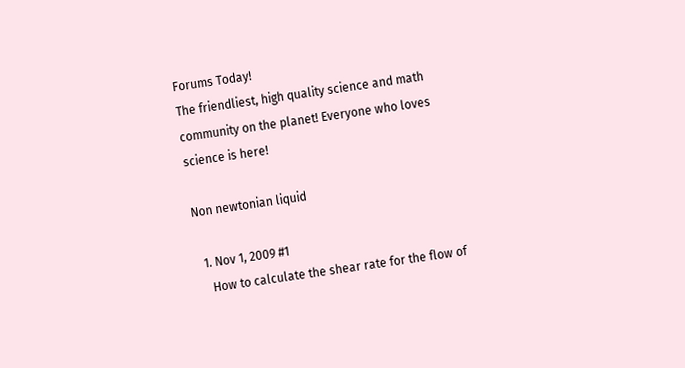Forums Today!
The friendliest, high quality science and math community on the planet! Everyone who loves science is here!

Non newtonian liquid

  1. Nov 1, 2009 #1
    How to calculate the shear rate for the flow of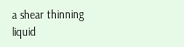a shear thinning liquid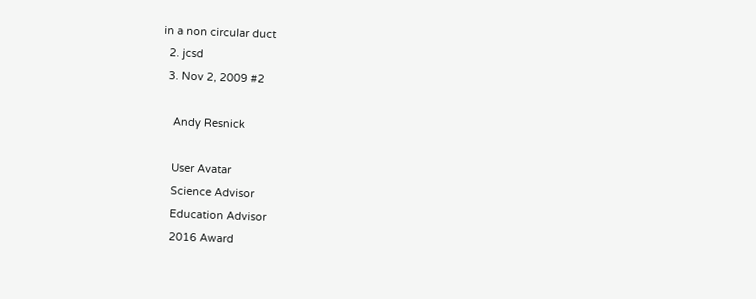in a non circular duct
  2. jcsd
  3. Nov 2, 2009 #2

    Andy Resnick

    User Avatar
    Science Advisor
    Education Advisor
    2016 Award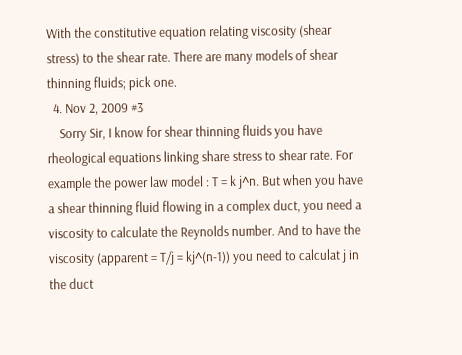With the constitutive equation relating viscosity (shear stress) to the shear rate. There are many models of shear thinning fluids; pick one.
  4. Nov 2, 2009 #3
    Sorry Sir, I know for shear thinning fluids you have rheological equations linking share stress to shear rate. For example the power law model : T = k j^n. But when you have a shear thinning fluid flowing in a complex duct, you need a viscosity to calculate the Reynolds number. And to have the viscosity (apparent = T/j = kj^(n-1)) you need to calculat j in the duct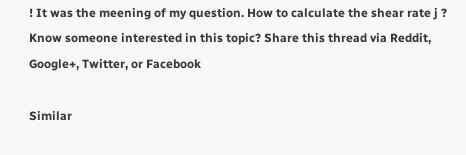! It was the meening of my question. How to calculate the shear rate j ?
Know someone interested in this topic? Share this thread via Reddit, Google+, Twitter, or Facebook

Similar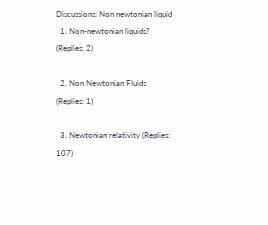Discussions: Non newtonian liquid
  1. Non-newtonian liquids? (Replies: 2)

  2. Non Newtonian Fluids (Replies: 1)

  3. Newtonian relativity (Replies: 107)